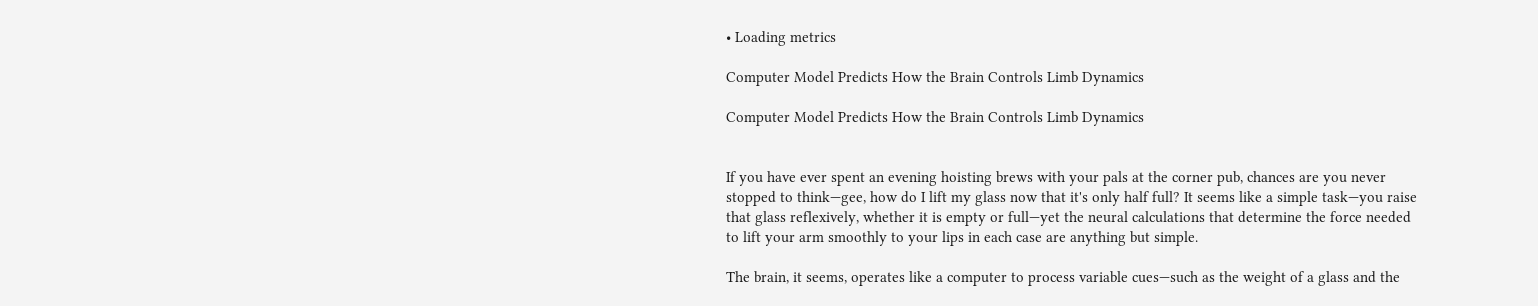• Loading metrics

Computer Model Predicts How the Brain Controls Limb Dynamics

Computer Model Predicts How the Brain Controls Limb Dynamics


If you have ever spent an evening hoisting brews with your pals at the corner pub, chances are you never stopped to think—gee, how do I lift my glass now that it's only half full? It seems like a simple task—you raise that glass reflexively, whether it is empty or full—yet the neural calculations that determine the force needed to lift your arm smoothly to your lips in each case are anything but simple.

The brain, it seems, operates like a computer to process variable cues—such as the weight of a glass and the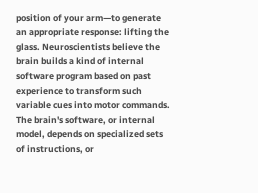position of your arm—to generate an appropriate response: lifting the glass. Neuroscientists believe the brain builds a kind of internal software program based on past experience to transform such variable cues into motor commands. The brain's software, or internal model, depends on specialized sets of instructions, or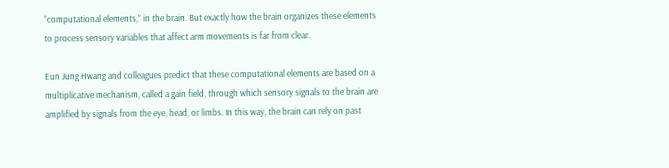“computational elements,” in the brain. But exactly how the brain organizes these elements to process sensory variables that affect arm movements is far from clear.

Eun Jung Hwang and colleagues predict that these computational elements are based on a multiplicative mechanism, called a gain field, through which sensory signals to the brain are amplified by signals from the eye, head, or limbs. In this way, the brain can rely on past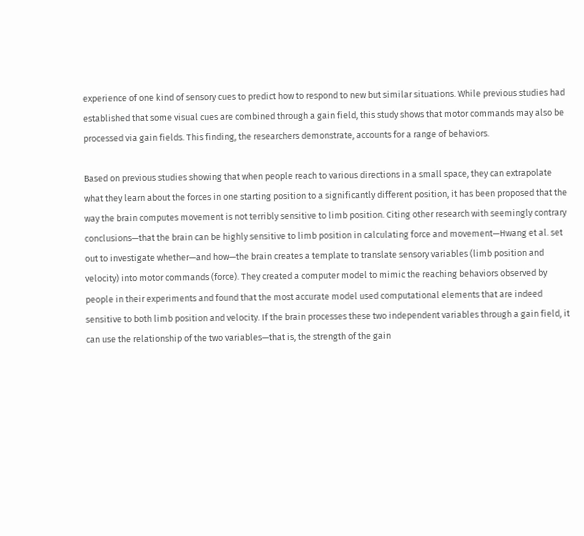experience of one kind of sensory cues to predict how to respond to new but similar situations. While previous studies had established that some visual cues are combined through a gain field, this study shows that motor commands may also be processed via gain fields. This finding, the researchers demonstrate, accounts for a range of behaviors.

Based on previous studies showing that when people reach to various directions in a small space, they can extrapolate what they learn about the forces in one starting position to a significantly different position, it has been proposed that the way the brain computes movement is not terribly sensitive to limb position. Citing other research with seemingly contrary conclusions—that the brain can be highly sensitive to limb position in calculating force and movement—Hwang et al. set out to investigate whether—and how—the brain creates a template to translate sensory variables (limb position and velocity) into motor commands (force). They created a computer model to mimic the reaching behaviors observed by people in their experiments and found that the most accurate model used computational elements that are indeed sensitive to both limb position and velocity. If the brain processes these two independent variables through a gain field, it can use the relationship of the two variables—that is, the strength of the gain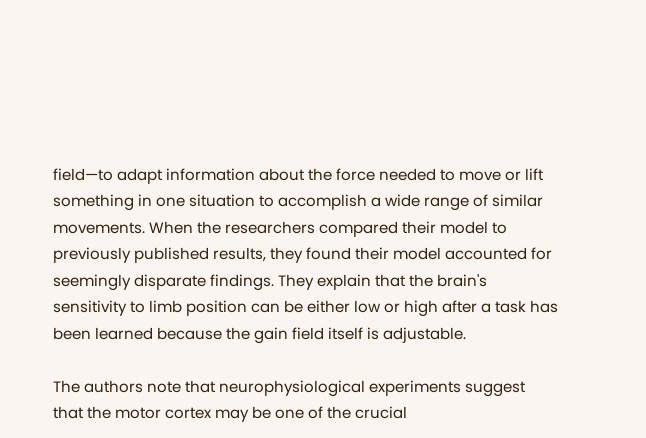field—to adapt information about the force needed to move or lift something in one situation to accomplish a wide range of similar movements. When the researchers compared their model to previously published results, they found their model accounted for seemingly disparate findings. They explain that the brain's sensitivity to limb position can be either low or high after a task has been learned because the gain field itself is adjustable.

The authors note that neurophysiological experiments suggest that the motor cortex may be one of the crucial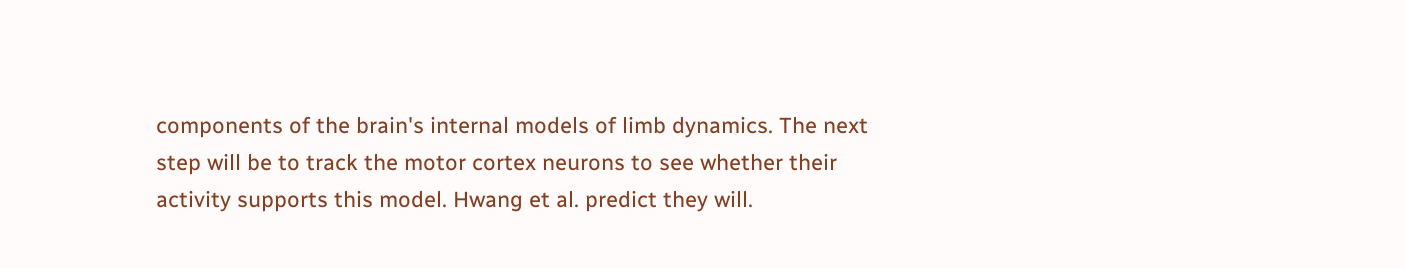components of the brain's internal models of limb dynamics. The next step will be to track the motor cortex neurons to see whether their activity supports this model. Hwang et al. predict they will.